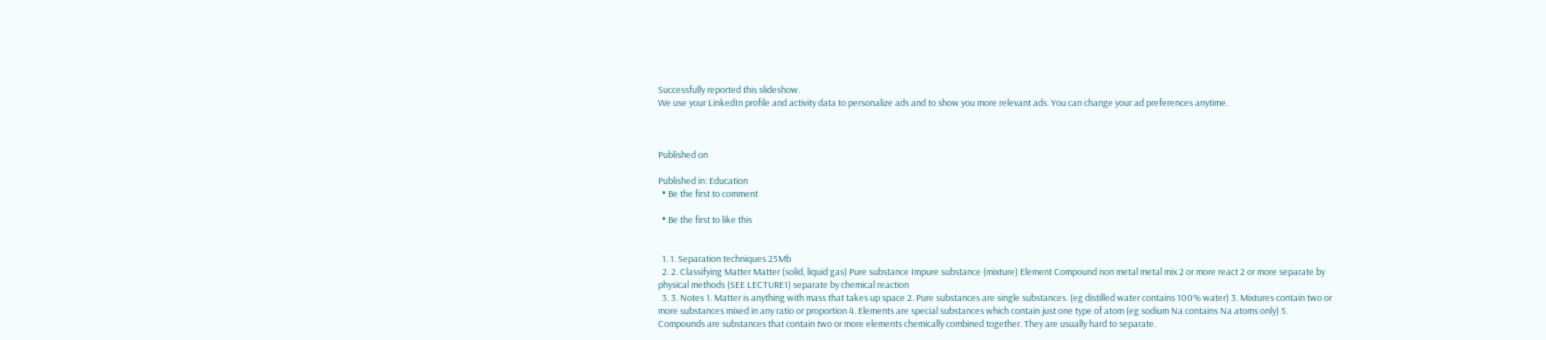Successfully reported this slideshow.
We use your LinkedIn profile and activity data to personalize ads and to show you more relevant ads. You can change your ad preferences anytime.



Published on

Published in: Education
  • Be the first to comment

  • Be the first to like this


  1. 1. Separation techniques 25Mb
  2. 2. Classifying Matter Matter (solid, liquid gas) Pure substance Impure substance (mixture) Element Compound non metal metal mix 2 or more react 2 or more separate by physical methods (SEE LECTURE1) separate by chemical reaction
  3. 3. Notes 1. Matter is anything with mass that takes up space 2. Pure substances are single substances. (eg distilled water contains 100% water) 3. Mixtures contain two or more substances mixed in any ratio or proportion 4. Elements are special substances which contain just one type of atom (eg sodium Na contains Na atoms only) 5. Compounds are substances that contain two or more elements chemically combined together. They are usually hard to separate.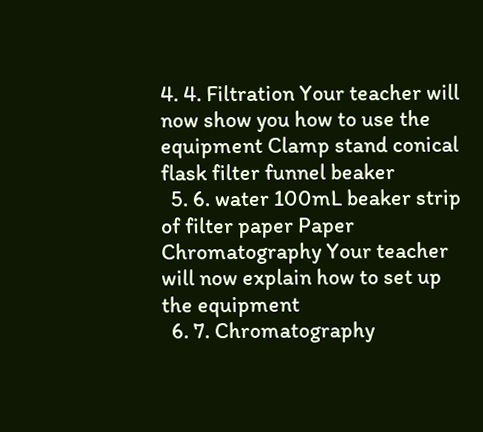4. 4. Filtration Your teacher will now show you how to use the equipment Clamp stand conical flask filter funnel beaker
  5. 6. water 100mL beaker strip of filter paper Paper Chromatography Your teacher will now explain how to set up the equipment
  6. 7. Chromatography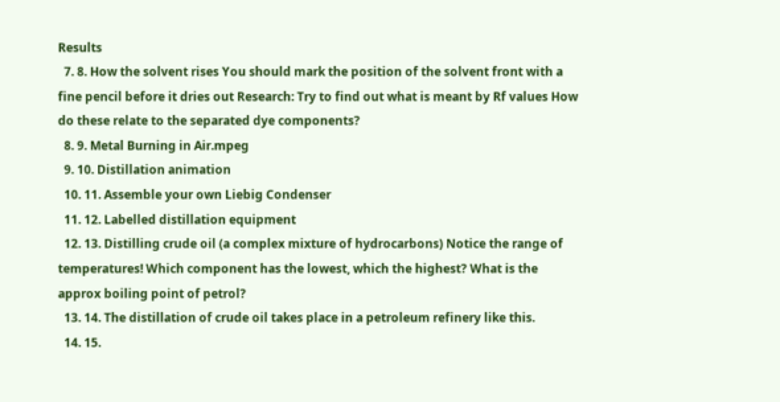Results
  7. 8. How the solvent rises You should mark the position of the solvent front with a fine pencil before it dries out Research: Try to find out what is meant by Rf values How do these relate to the separated dye components?
  8. 9. Metal Burning in Air.mpeg
  9. 10. Distillation animation
  10. 11. Assemble your own Liebig Condenser
  11. 12. Labelled distillation equipment
  12. 13. Distilling crude oil (a complex mixture of hydrocarbons) Notice the range of temperatures! Which component has the lowest, which the highest? What is the approx boiling point of petrol?
  13. 14. The distillation of crude oil takes place in a petroleum refinery like this.
  14. 15.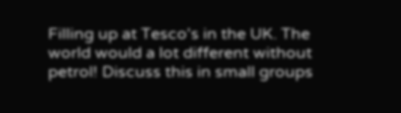Filling up at Tesco's in the UK. The world would a lot different without petrol! Discuss this in small groups